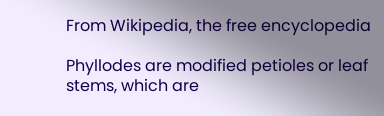From Wikipedia, the free encyclopedia

Phyllodes are modified petioles or leaf stems, which are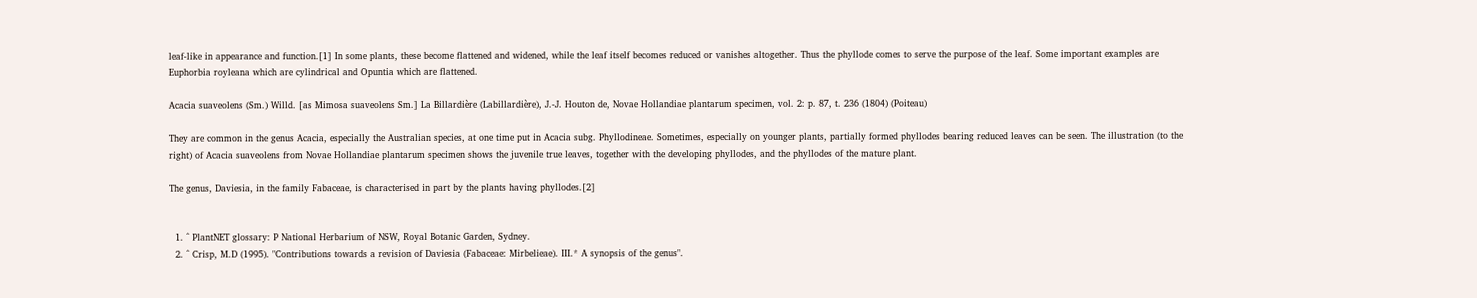leaf-like in appearance and function.[1] In some plants, these become flattened and widened, while the leaf itself becomes reduced or vanishes altogether. Thus the phyllode comes to serve the purpose of the leaf. Some important examples are Euphorbia royleana which are cylindrical and Opuntia which are flattened.

Acacia suaveolens (Sm.) Willd. [as Mimosa suaveolens Sm.] La Billardière (Labillardière), J.-J. Houton de, Novae Hollandiae plantarum specimen, vol. 2: p. 87, t. 236 (1804) (Poiteau)

They are common in the genus Acacia, especially the Australian species, at one time put in Acacia subg. Phyllodineae. Sometimes, especially on younger plants, partially formed phyllodes bearing reduced leaves can be seen. The illustration (to the right) of Acacia suaveolens from Novae Hollandiae plantarum specimen shows the juvenile true leaves, together with the developing phyllodes, and the phyllodes of the mature plant.

The genus, Daviesia, in the family Fabaceae, is characterised in part by the plants having phyllodes.[2]


  1. ^ PlantNET glossary: P National Herbarium of NSW, Royal Botanic Garden, Sydney.
  2. ^ Crisp, M.D (1995). "Contributions towards a revision of Daviesia (Fabaceae: Mirbelieae). III.* A synopsis of the genus".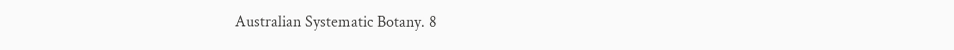Australian Systematic Botany. 8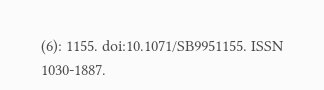(6): 1155. doi:10.1071/SB9951155. ISSN 1030-1887.